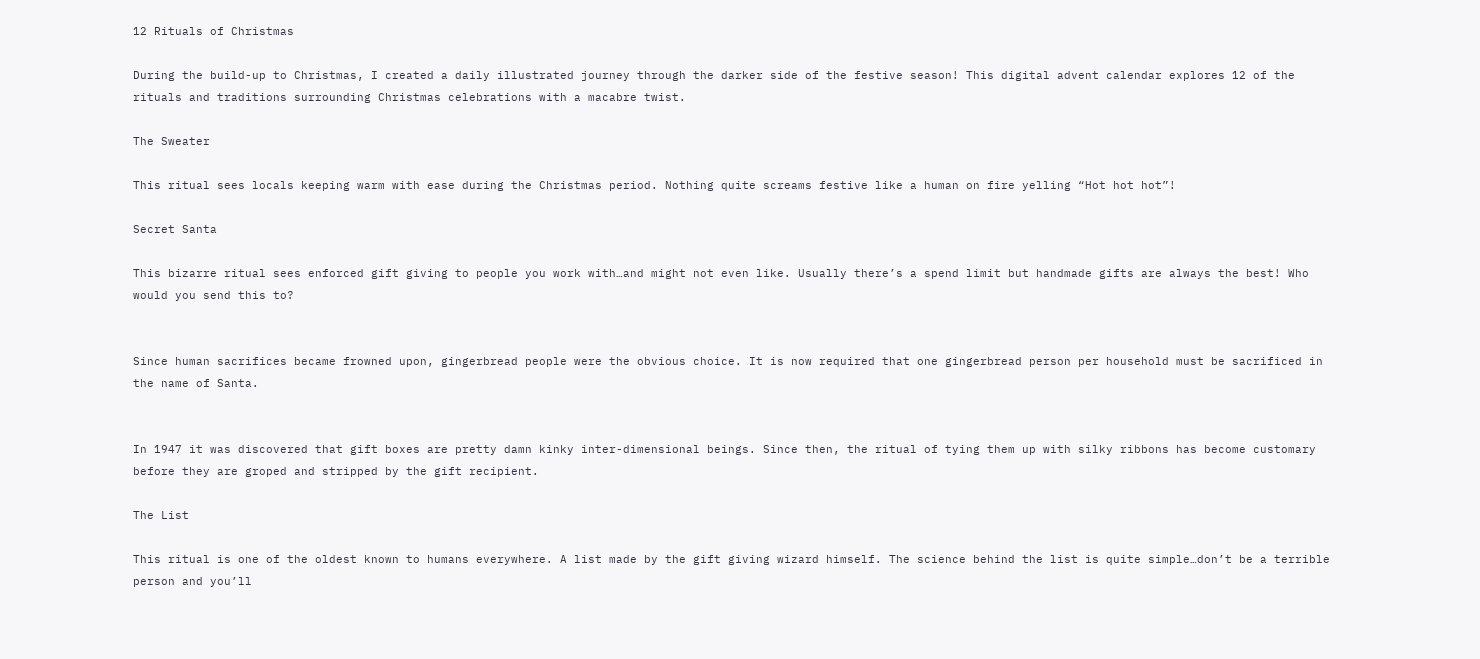12 Rituals of Christmas

During the build-up to Christmas, I created a daily illustrated journey through the darker side of the festive season! This digital advent calendar explores 12 of the rituals and traditions surrounding Christmas celebrations with a macabre twist.

The Sweater

This ritual sees locals keeping warm with ease during the Christmas period. Nothing quite screams festive like a human on fire yelling “Hot hot hot”!

Secret Santa

This bizarre ritual sees enforced gift giving to people you work with…and might not even like. Usually there’s a spend limit but handmade gifts are always the best! Who would you send this to?


Since human sacrifices became frowned upon, gingerbread people were the obvious choice. It is now required that one gingerbread person per household must be sacrificed in the name of Santa.


In 1947 it was discovered that gift boxes are pretty damn kinky inter-dimensional beings. Since then, the ritual of tying them up with silky ribbons has become customary before they are groped and stripped by the gift recipient.

The List

This ritual is one of the oldest known to humans everywhere. A list made by the gift giving wizard himself. The science behind the list is quite simple…don’t be a terrible person and you’ll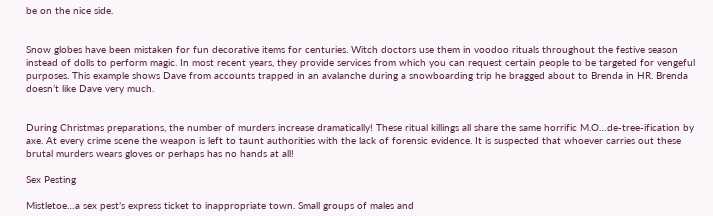be on the nice side.


Snow globes have been mistaken for fun decorative items for centuries. Witch doctors use them in voodoo rituals throughout the festive season instead of dolls to perform magic. In most recent years, they provide services from which you can request certain people to be targeted for vengeful purposes. This example shows Dave from accounts trapped in an avalanche during a snowboarding trip he bragged about to Brenda in HR. Brenda doesn’t like Dave very much.


During Christmas preparations, the number of murders increase dramatically! These ritual killings all share the same horrific M.O…de-tree-ification by axe. At every crime scene the weapon is left to taunt authorities with the lack of forensic evidence. It is suspected that whoever carries out these brutal murders wears gloves or perhaps has no hands at all!

Sex Pesting

Mistletoe…a sex pest’s express ticket to inappropriate town. Small groups of males and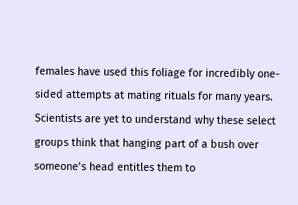females have used this foliage for incredibly one-sided attempts at mating rituals for many years. Scientists are yet to understand why these select groups think that hanging part of a bush over someone’s head entitles them to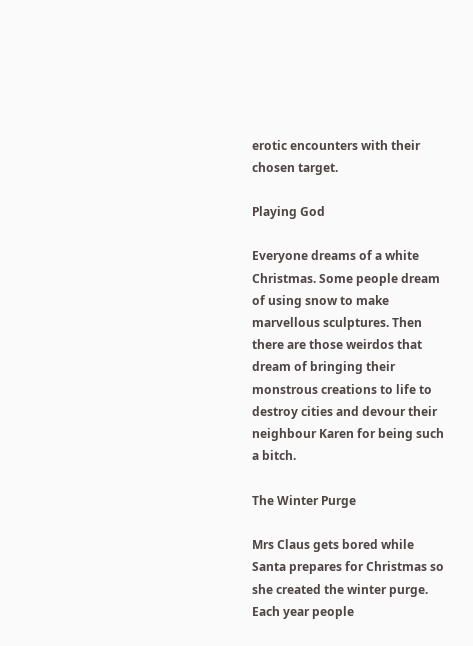erotic encounters with their chosen target.

Playing God

Everyone dreams of a white Christmas. Some people dream of using snow to make marvellous sculptures. Then there are those weirdos that dream of bringing their monstrous creations to life to destroy cities and devour their neighbour Karen for being such a bitch.

The Winter Purge

Mrs Claus gets bored while Santa prepares for Christmas so she created the winter purge. Each year people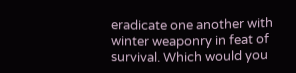eradicate one another with winter weaponry in feat of survival. Which would you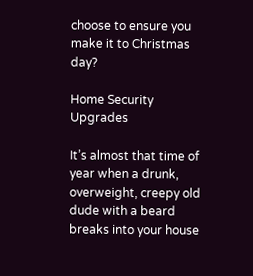choose to ensure you make it to Christmas day?

Home Security Upgrades

It’s almost that time of year when a drunk, overweight, creepy old dude with a beard breaks into your house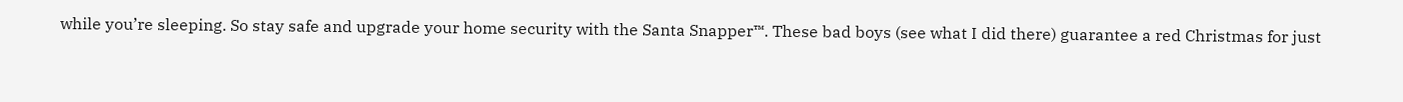while you’re sleeping. So stay safe and upgrade your home security with the Santa Snapper™. These bad boys (see what I did there) guarantee a red Christmas for just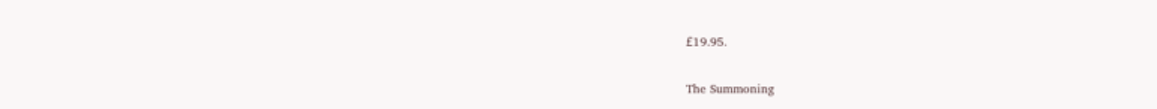£19.95.

The Summoning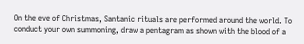On the eve of Christmas, Santanic rituals are performed around the world. To conduct your own summoning, draw a pentagram as shown with the blood of a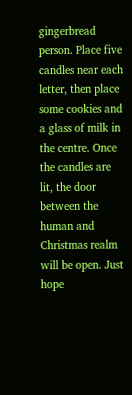gingerbread person. Place five candles near each letter, then place some cookies and a glass of milk in the centre. Once the candles are lit, the door between the human and Christmas realm will be open. Just hope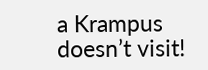a Krampus doesn’t visit!